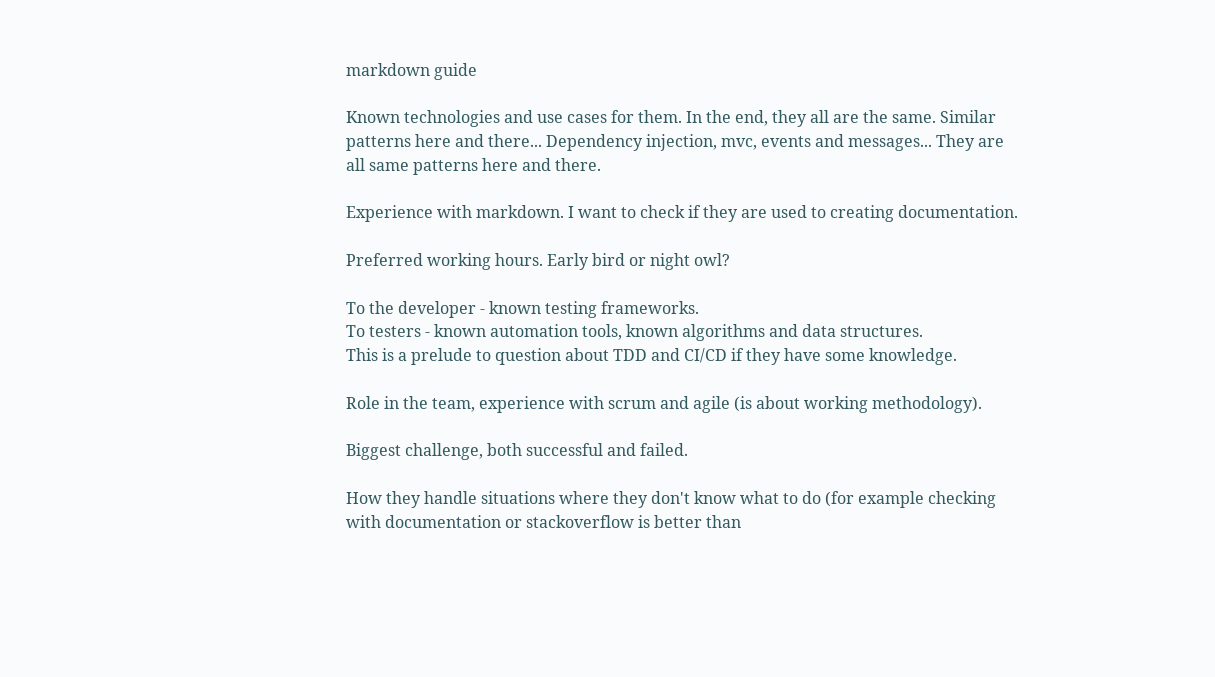markdown guide

Known technologies and use cases for them. In the end, they all are the same. Similar patterns here and there... Dependency injection, mvc, events and messages... They are all same patterns here and there.

Experience with markdown. I want to check if they are used to creating documentation.

Preferred working hours. Early bird or night owl?

To the developer - known testing frameworks.
To testers - known automation tools, known algorithms and data structures.
This is a prelude to question about TDD and CI/CD if they have some knowledge.

Role in the team, experience with scrum and agile (is about working methodology).

Biggest challenge, both successful and failed.

How they handle situations where they don't know what to do (for example checking with documentation or stackoverflow is better than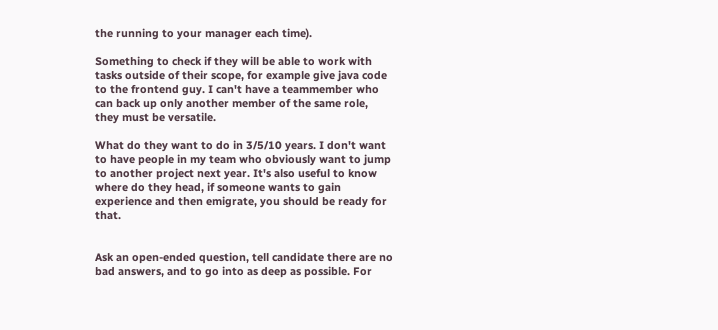the running to your manager each time).

Something to check if they will be able to work with tasks outside of their scope, for example give java code to the frontend guy. I can't have a teammember who can back up only another member of the same role, they must be versatile.

What do they want to do in 3/5/10 years. I don't want to have people in my team who obviously want to jump to another project next year. It's also useful to know where do they head, if someone wants to gain experience and then emigrate, you should be ready for that.


Ask an open-ended question, tell candidate there are no bad answers, and to go into as deep as possible. For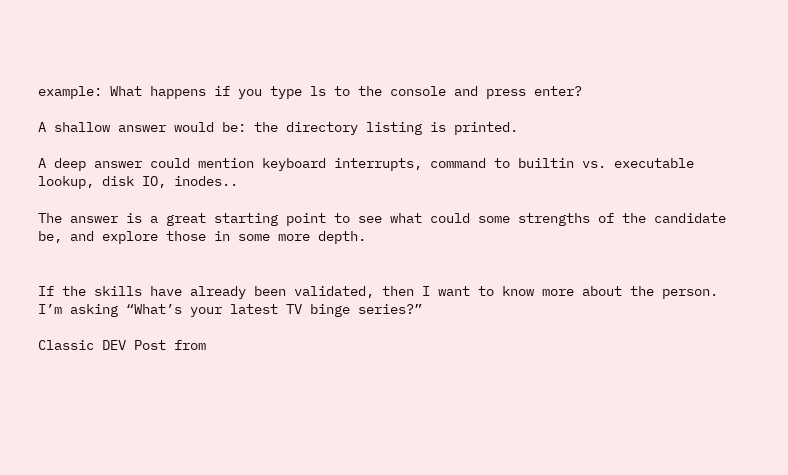example: What happens if you type ls to the console and press enter?

A shallow answer would be: the directory listing is printed.

A deep answer could mention keyboard interrupts, command to builtin vs. executable lookup, disk IO, inodes..

The answer is a great starting point to see what could some strengths of the candidate be, and explore those in some more depth.


If the skills have already been validated, then I want to know more about the person. I’m asking “What’s your latest TV binge series?”

Classic DEV Post from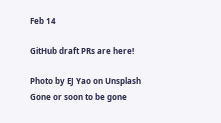Feb 14

GitHub draft PRs are here!

Photo by EJ Yao on Unsplash Gone or soon to be gone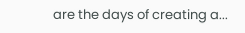are the days of creating a...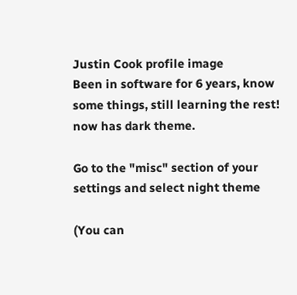Justin Cook profile image
Been in software for 6 years, know some things, still learning the rest! now has dark theme.

Go to the "misc" section of your settings and select night theme

(You can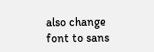also change font to sans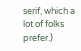serif, which a lot of folks prefer.)